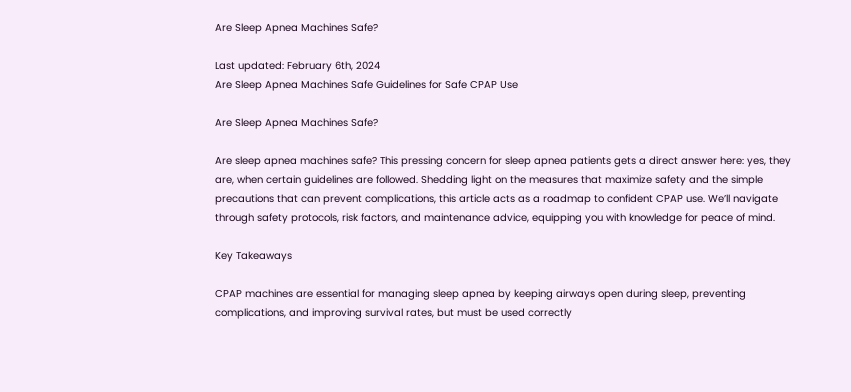Are Sleep Apnea Machines Safe?

Last updated: February 6th, 2024
Are Sleep Apnea Machines Safe Guidelines for Safe CPAP Use

Are Sleep Apnea Machines Safe?

Are sleep apnea machines safe? This pressing concern for sleep apnea patients gets a direct answer here: yes, they are, when certain guidelines are followed. Shedding light on the measures that maximize safety and the simple precautions that can prevent complications, this article acts as a roadmap to confident CPAP use. We’ll navigate through safety protocols, risk factors, and maintenance advice, equipping you with knowledge for peace of mind.

Key Takeaways

CPAP machines are essential for managing sleep apnea by keeping airways open during sleep, preventing complications, and improving survival rates, but must be used correctly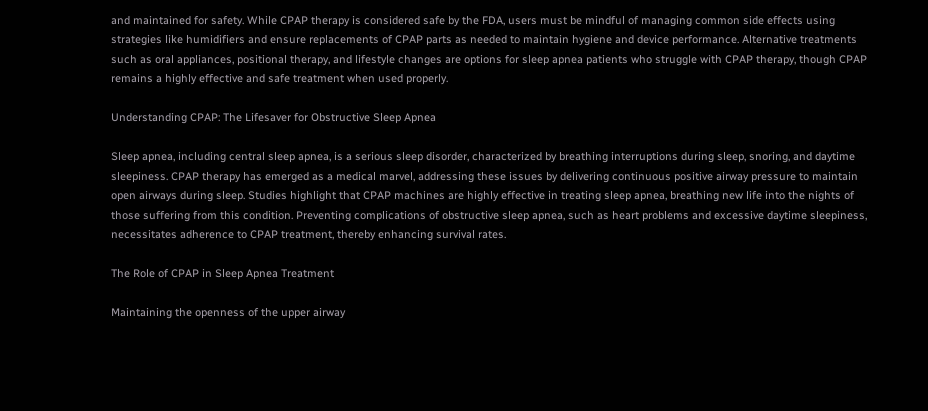and maintained for safety. While CPAP therapy is considered safe by the FDA, users must be mindful of managing common side effects using strategies like humidifiers and ensure replacements of CPAP parts as needed to maintain hygiene and device performance. Alternative treatments such as oral appliances, positional therapy, and lifestyle changes are options for sleep apnea patients who struggle with CPAP therapy, though CPAP remains a highly effective and safe treatment when used properly.

Understanding CPAP: The Lifesaver for Obstructive Sleep Apnea

Sleep apnea, including central sleep apnea, is a serious sleep disorder, characterized by breathing interruptions during sleep, snoring, and daytime sleepiness. CPAP therapy has emerged as a medical marvel, addressing these issues by delivering continuous positive airway pressure to maintain open airways during sleep. Studies highlight that CPAP machines are highly effective in treating sleep apnea, breathing new life into the nights of those suffering from this condition. Preventing complications of obstructive sleep apnea, such as heart problems and excessive daytime sleepiness, necessitates adherence to CPAP treatment, thereby enhancing survival rates.

The Role of CPAP in Sleep Apnea Treatment

Maintaining the openness of the upper airway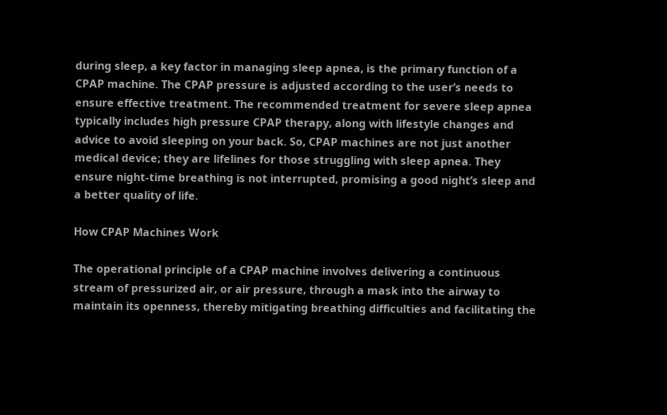during sleep, a key factor in managing sleep apnea, is the primary function of a CPAP machine. The CPAP pressure is adjusted according to the user’s needs to ensure effective treatment. The recommended treatment for severe sleep apnea typically includes high pressure CPAP therapy, along with lifestyle changes and advice to avoid sleeping on your back. So, CPAP machines are not just another medical device; they are lifelines for those struggling with sleep apnea. They ensure night-time breathing is not interrupted, promising a good night’s sleep and a better quality of life.

How CPAP Machines Work

The operational principle of a CPAP machine involves delivering a continuous stream of pressurized air, or air pressure, through a mask into the airway to maintain its openness, thereby mitigating breathing difficulties and facilitating the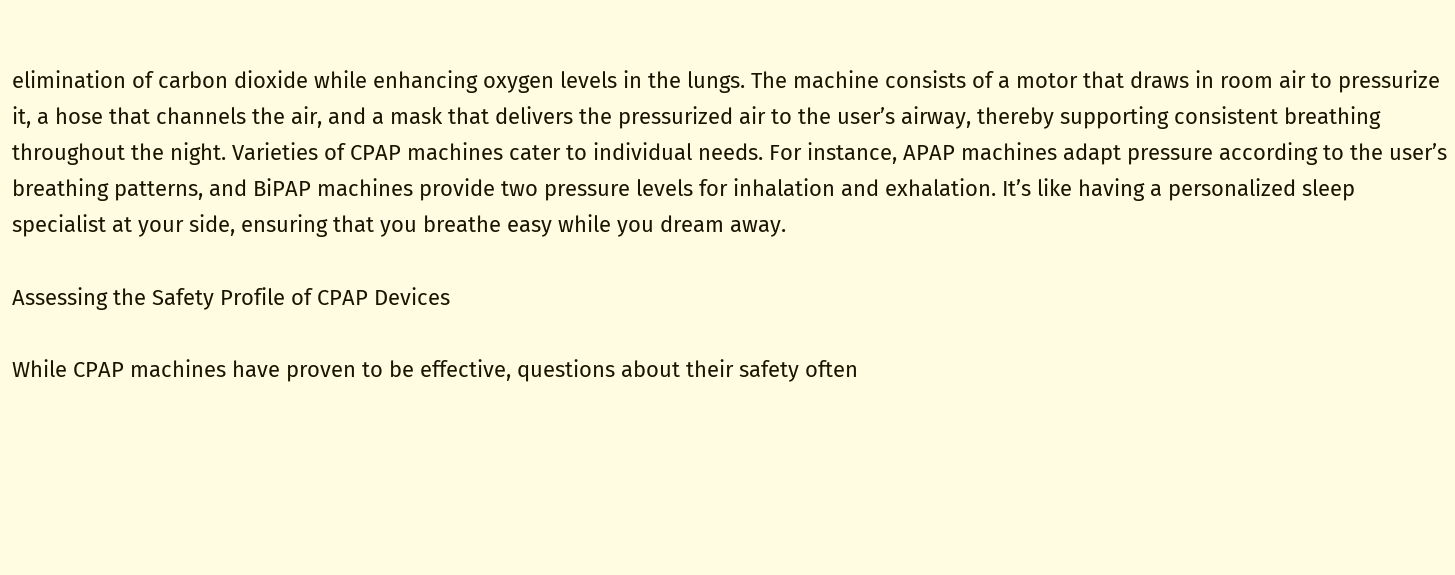elimination of carbon dioxide while enhancing oxygen levels in the lungs. The machine consists of a motor that draws in room air to pressurize it, a hose that channels the air, and a mask that delivers the pressurized air to the user’s airway, thereby supporting consistent breathing throughout the night. Varieties of CPAP machines cater to individual needs. For instance, APAP machines adapt pressure according to the user’s breathing patterns, and BiPAP machines provide two pressure levels for inhalation and exhalation. It’s like having a personalized sleep specialist at your side, ensuring that you breathe easy while you dream away.

Assessing the Safety Profile of CPAP Devices

While CPAP machines have proven to be effective, questions about their safety often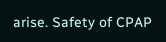arise. Safety of CPAP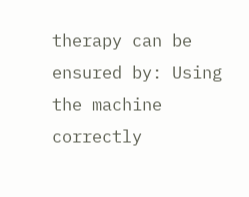therapy can be ensured by: Using the machine correctly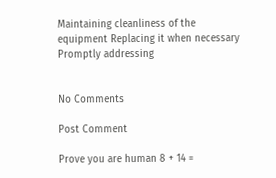Maintaining cleanliness of the equipment Replacing it when necessary Promptly addressing


No Comments

Post Comment

Prove you are human 8 + 14 =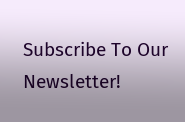Subscribe To Our Newsletter!